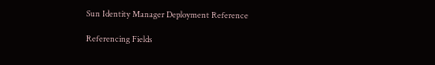Sun Identity Manager Deployment Reference

Referencing Fields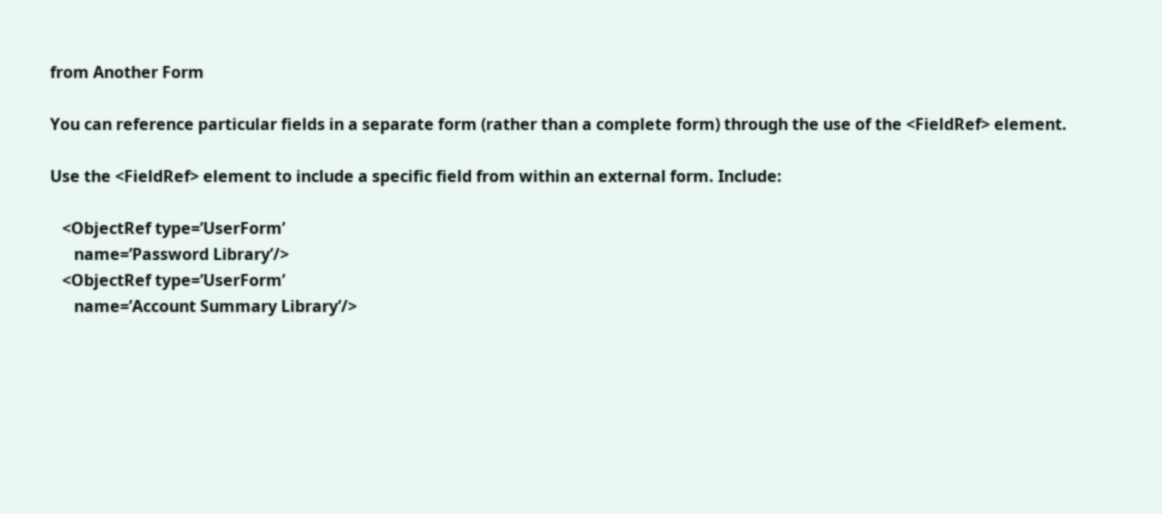from Another Form

You can reference particular fields in a separate form (rather than a complete form) through the use of the <FieldRef> element.

Use the <FieldRef> element to include a specific field from within an external form. Include:

   <ObjectRef type=’UserForm’
      name=’Password Library’/>
   <ObjectRef type=’UserForm’
      name=’Account Summary Library’/>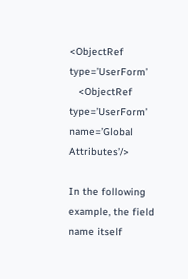<ObjectRef type=’UserForm’
   <ObjectRef type=’UserForm’ name=’Global Attributes’/>

In the following example, the field name itself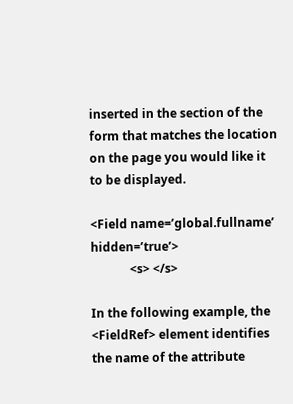inserted in the section of the form that matches the location on the page you would like it to be displayed.

<Field name=’global.fullname’ hidden=’true’>
             <s> </s>

In the following example, the <FieldRef> element identifies the name of the attribute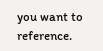you want to reference.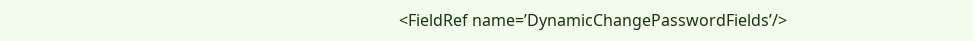<FieldRef name=’DynamicChangePasswordFields’/>